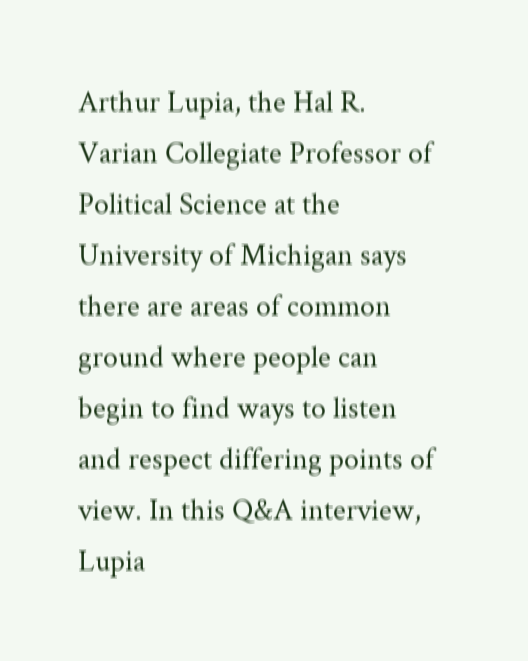Arthur Lupia, the Hal R. Varian Collegiate Professor of Political Science at the University of Michigan says there are areas of common ground where people can begin to find ways to listen and respect differing points of view. In this Q&A interview, Lupia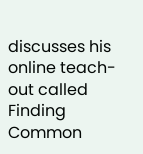discusses his online teach-out called Finding Common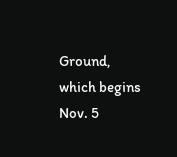Ground, which begins Nov. 5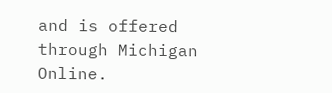and is offered through Michigan Online.